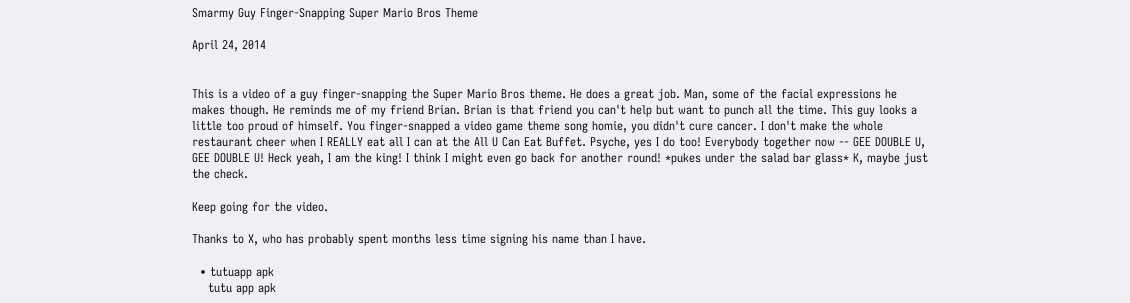Smarmy Guy Finger-Snapping Super Mario Bros Theme

April 24, 2014


This is a video of a guy finger-snapping the Super Mario Bros theme. He does a great job. Man, some of the facial expressions he makes though. He reminds me of my friend Brian. Brian is that friend you can't help but want to punch all the time. This guy looks a little too proud of himself. You finger-snapped a video game theme song homie, you didn't cure cancer. I don't make the whole restaurant cheer when I REALLY eat all I can at the All U Can Eat Buffet. Psyche, yes I do too! Everybody together now -- GEE DOUBLE U, GEE DOUBLE U! Heck yeah, I am the king! I think I might even go back for another round! *pukes under the salad bar glass* K, maybe just the check.

Keep going for the video.

Thanks to X, who has probably spent months less time signing his name than I have.

  • tutuapp apk
    tutu app apk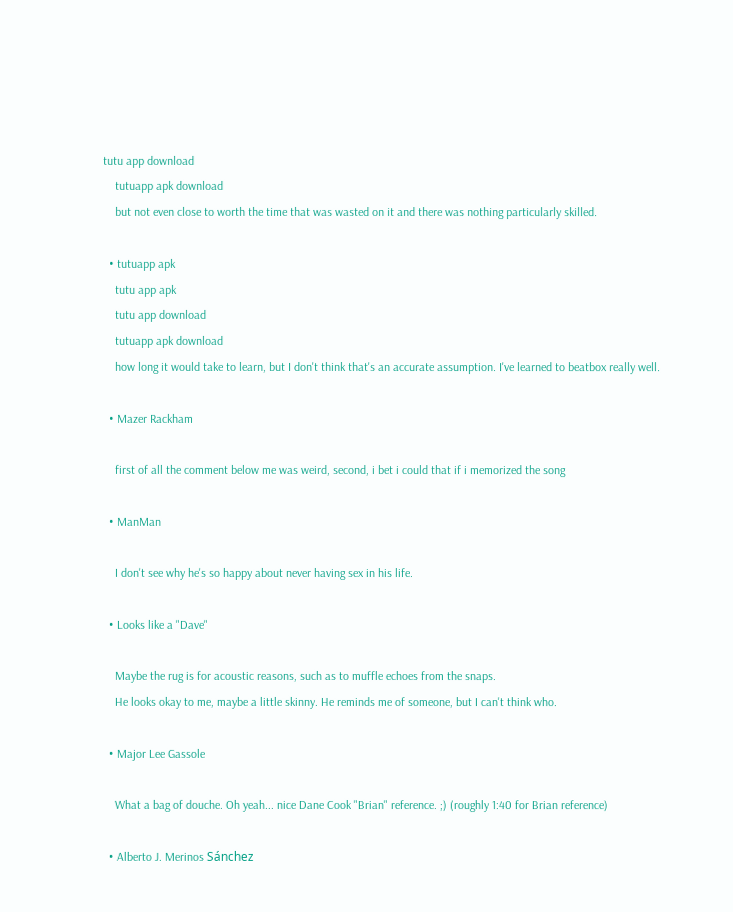tutu app download
    tutuapp apk download
    but not even close to worth the time that was wasted on it and there was nothing particularly skilled.

  • tutuapp apk
    tutu app apk
    tutu app download
    tutuapp apk download
    how long it would take to learn, but I don't think that's an accurate assumption. I've learned to beatbox really well.

  • Mazer Rackham

    first of all the comment below me was weird, second, i bet i could that if i memorized the song

  • ManMan

    I don't see why he's so happy about never having sex in his life.

  • Looks like a "Dave"

    Maybe the rug is for acoustic reasons, such as to muffle echoes from the snaps.
    He looks okay to me, maybe a little skinny. He reminds me of someone, but I can't think who.

  • Major Lee Gassole

    What a bag of douche. Oh yeah... nice Dane Cook "Brian" reference. ;) (roughly 1:40 for Brian reference)

  • Alberto J. Merinos Sánchez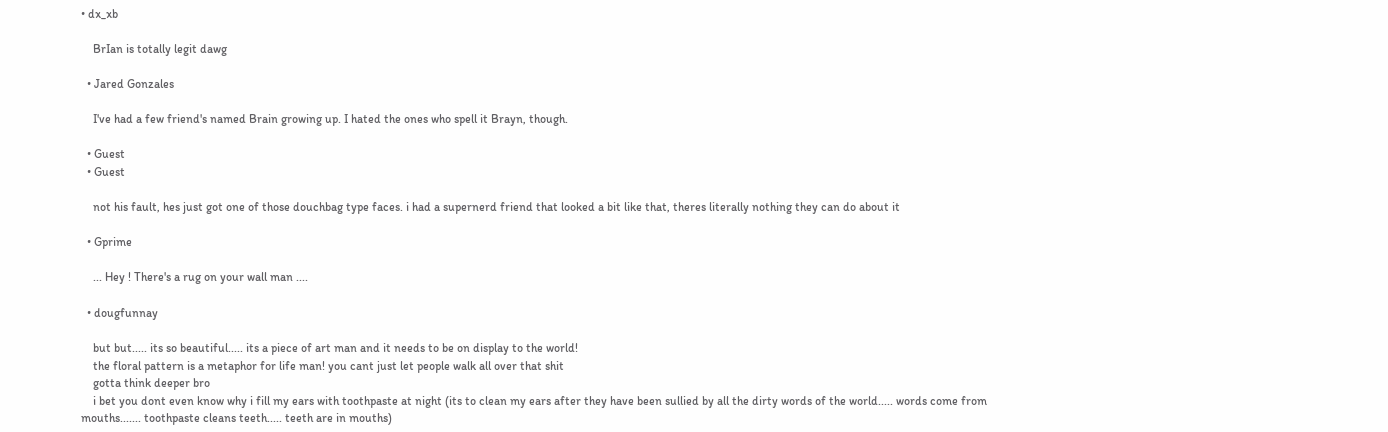• dx_xb

    BrIan is totally legit dawg

  • Jared Gonzales

    I've had a few friend's named Brain growing up. I hated the ones who spell it Brayn, though.

  • Guest
  • Guest

    not his fault, hes just got one of those douchbag type faces. i had a supernerd friend that looked a bit like that, theres literally nothing they can do about it

  • Gprime

    ... Hey ! There's a rug on your wall man ....

  • dougfunnay

    but but..... its so beautiful..... its a piece of art man and it needs to be on display to the world!
    the floral pattern is a metaphor for life man! you cant just let people walk all over that shit
    gotta think deeper bro
    i bet you dont even know why i fill my ears with toothpaste at night (its to clean my ears after they have been sullied by all the dirty words of the world..... words come from mouths....... toothpaste cleans teeth..... teeth are in mouths)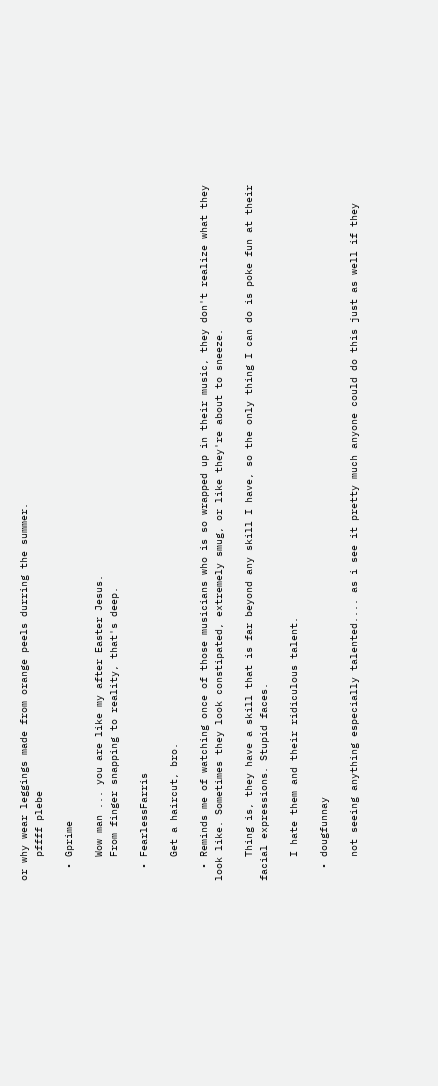or why wear leggings made from orange peels durring the summer.
    pffff plebe

  • Gprime

    Wow man ... you are like my after Easter Jesus.
    From finger snapping to reality, that's deep.

  • FearlessFarris

    Get a haircut, bro.

  • Reminds me of watching once of those musicians who is so wrapped up in their music, they don't realize what they look like. Sometimes they look constipated, extremely smug, or like they're about to sneeze.

    Thing is, they have a skill that is far beyond any skill I have, so the only thing I can do is poke fun at their facial expressions. Stupid faces.

    I hate them and their ridiculous talent.

  • dougfunnay

    not seeing anything especially talented.... as i see it pretty much anyone could do this just as well if they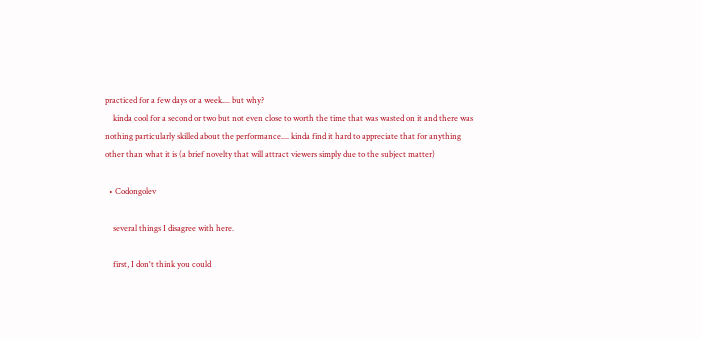practiced for a few days or a week.... but why?
    kinda cool for a second or two but not even close to worth the time that was wasted on it and there was nothing particularly skilled about the performance.... kinda find it hard to appreciate that for anything other than what it is (a brief novelty that will attract viewers simply due to the subject matter)

  • Codongolev

    several things I disagree with here.

    first, I don't think you could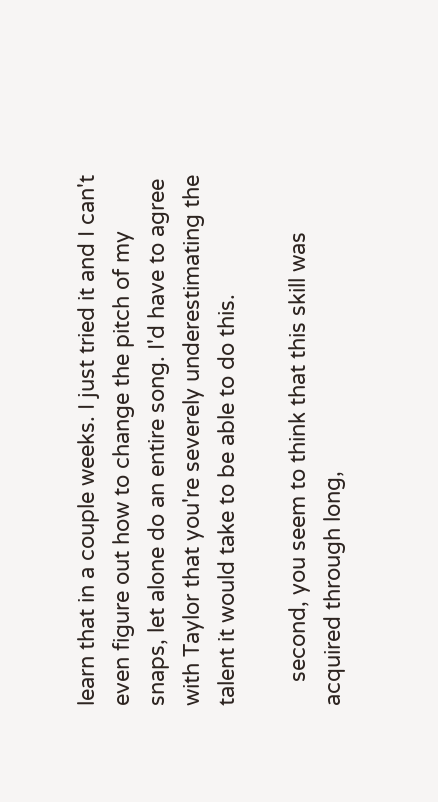learn that in a couple weeks. I just tried it and I can't even figure out how to change the pitch of my snaps, let alone do an entire song. I'd have to agree with Taylor that you're severely underestimating the talent it would take to be able to do this.

    second, you seem to think that this skill was acquired through long,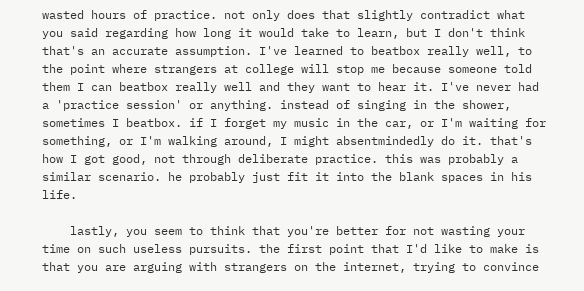wasted hours of practice. not only does that slightly contradict what you said regarding how long it would take to learn, but I don't think that's an accurate assumption. I've learned to beatbox really well, to the point where strangers at college will stop me because someone told them I can beatbox really well and they want to hear it. I've never had a 'practice session' or anything. instead of singing in the shower, sometimes I beatbox. if I forget my music in the car, or I'm waiting for something, or I'm walking around, I might absentmindedly do it. that's how I got good, not through deliberate practice. this was probably a similar scenario. he probably just fit it into the blank spaces in his life.

    lastly, you seem to think that you're better for not wasting your time on such useless pursuits. the first point that I'd like to make is that you are arguing with strangers on the internet, trying to convince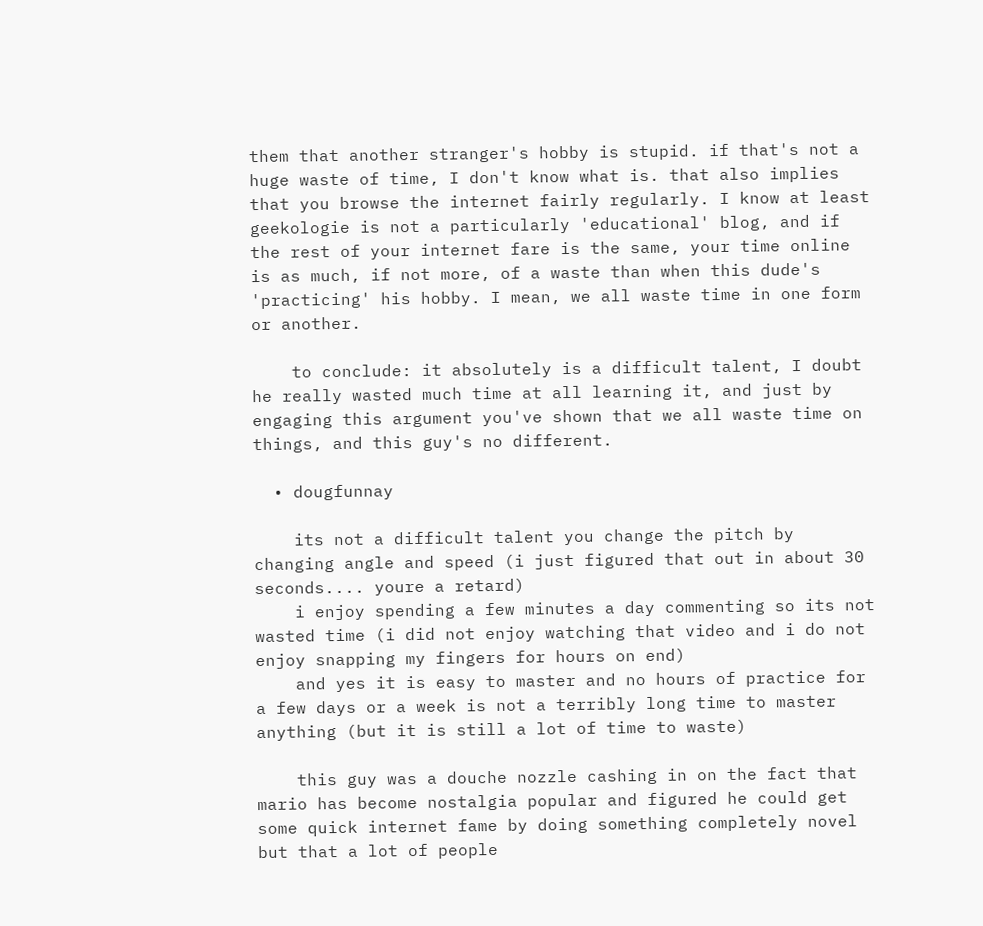them that another stranger's hobby is stupid. if that's not a huge waste of time, I don't know what is. that also implies that you browse the internet fairly regularly. I know at least geekologie is not a particularly 'educational' blog, and if the rest of your internet fare is the same, your time online is as much, if not more, of a waste than when this dude's 'practicing' his hobby. I mean, we all waste time in one form or another.

    to conclude: it absolutely is a difficult talent, I doubt he really wasted much time at all learning it, and just by engaging this argument you've shown that we all waste time on things, and this guy's no different.

  • dougfunnay

    its not a difficult talent you change the pitch by changing angle and speed (i just figured that out in about 30 seconds.... youre a retard)
    i enjoy spending a few minutes a day commenting so its not wasted time (i did not enjoy watching that video and i do not enjoy snapping my fingers for hours on end)
    and yes it is easy to master and no hours of practice for a few days or a week is not a terribly long time to master anything (but it is still a lot of time to waste)

    this guy was a douche nozzle cashing in on the fact that mario has become nostalgia popular and figured he could get some quick internet fame by doing something completely novel but that a lot of people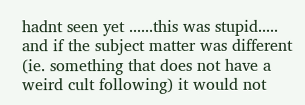hadnt seen yet ......this was stupid..... and if the subject matter was different (ie. something that does not have a weird cult following) it would not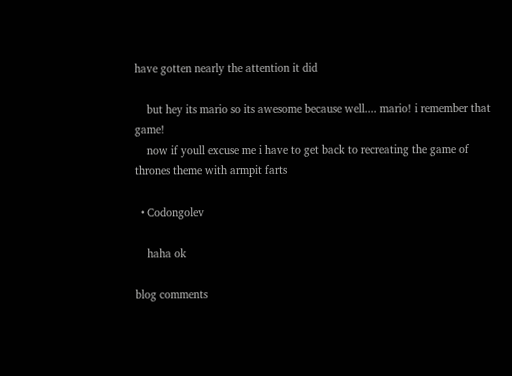have gotten nearly the attention it did

    but hey its mario so its awesome because well.... mario! i remember that game!
    now if youll excuse me i have to get back to recreating the game of thrones theme with armpit farts

  • Codongolev

    haha ok

blog comments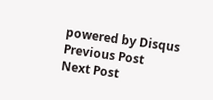powered by Disqus
Previous Post
Next Post